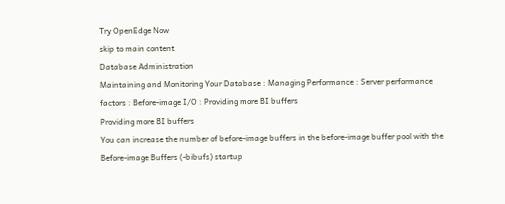Try OpenEdge Now
skip to main content
Database Administration
Maintaining and Monitoring Your Database : Managing Performance : Server performance factors : Before-image I/O : Providing more BI buffers
Providing more BI buffers
You can increase the number of before-image buffers in the before-image buffer pool with the Before-image Buffers (-bibufs) startup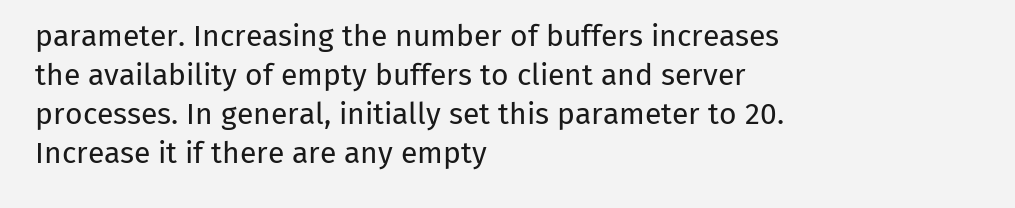parameter. Increasing the number of buffers increases the availability of empty buffers to client and server processes. In general, initially set this parameter to 20. Increase it if there are any empty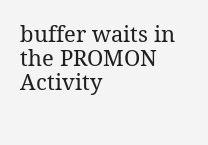buffer waits in the PROMON Activity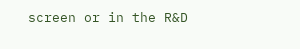screen or in the R&D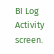BI Log Activity screen.